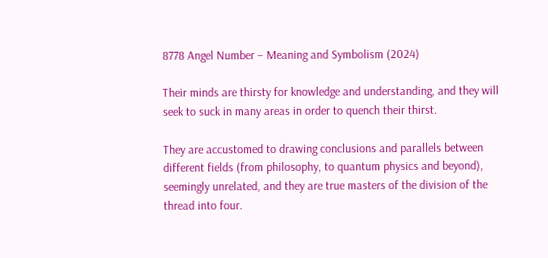8778 Angel Number – Meaning and Symbolism (2024)

Their minds are thirsty for knowledge and understanding, and they will seek to suck in many areas in order to quench their thirst.

They are accustomed to drawing conclusions and parallels between different fields (from philosophy, to quantum physics and beyond), seemingly unrelated, and they are true masters of the division of the thread into four.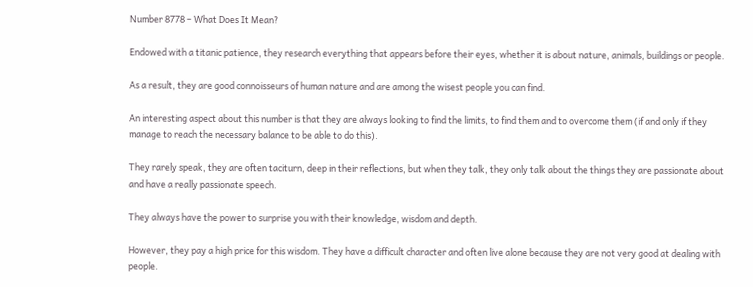Number 8778 – What Does It Mean?

Endowed with a titanic patience, they research everything that appears before their eyes, whether it is about nature, animals, buildings or people.

As a result, they are good connoisseurs of human nature and are among the wisest people you can find.

An interesting aspect about this number is that they are always looking to find the limits, to find them and to overcome them (if and only if they manage to reach the necessary balance to be able to do this).

They rarely speak, they are often taciturn, deep in their reflections, but when they talk, they only talk about the things they are passionate about and have a really passionate speech.

They always have the power to surprise you with their knowledge, wisdom and depth.

However, they pay a high price for this wisdom. They have a difficult character and often live alone because they are not very good at dealing with people.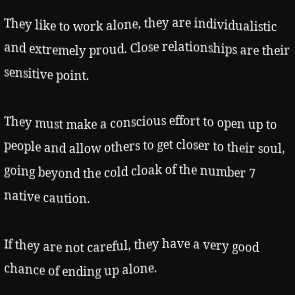They like to work alone, they are individualistic and extremely proud. Close relationships are their sensitive point.

They must make a conscious effort to open up to people and allow others to get closer to their soul, going beyond the cold cloak of the number 7 native caution.

If they are not careful, they have a very good chance of ending up alone.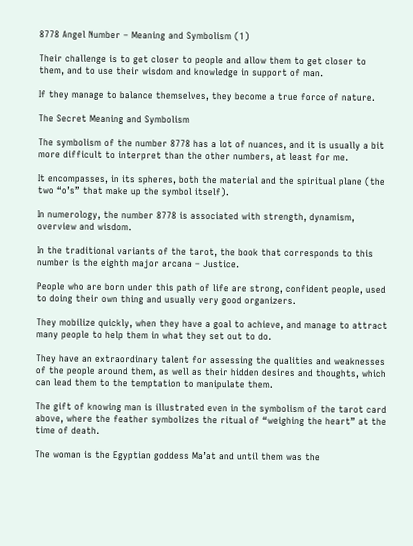8778 Angel Number – Meaning and Symbolism (1)

Their challenge is to get closer to people and allow them to get closer to them, and to use their wisdom and knowledge in support of man.

If they manage to balance themselves, they become a true force of nature.

The Secret Meaning and Symbolism

The symbolism of the number 8778 has a lot of nuances, and it is usually a bit more difficult to interpret than the other numbers, at least for me.

It encompasses, in its spheres, both the material and the spiritual plane (the two “o’s” that make up the symbol itself).

In numerology, the number 8778 is associated with strength, dynamism, overview and wisdom.

In the traditional variants of the tarot, the book that corresponds to this number is the eighth major arcana – Justice.

People who are born under this path of life are strong, confident people, used to doing their own thing and usually very good organizers.

They mobilize quickly, when they have a goal to achieve, and manage to attract many people to help them in what they set out to do.

They have an extraordinary talent for assessing the qualities and weaknesses of the people around them, as well as their hidden desires and thoughts, which can lead them to the temptation to manipulate them.

The gift of knowing man is illustrated even in the symbolism of the tarot card above, where the feather symbolizes the ritual of “weighing the heart” at the time of death.

The woman is the Egyptian goddess Ma’at and until them was the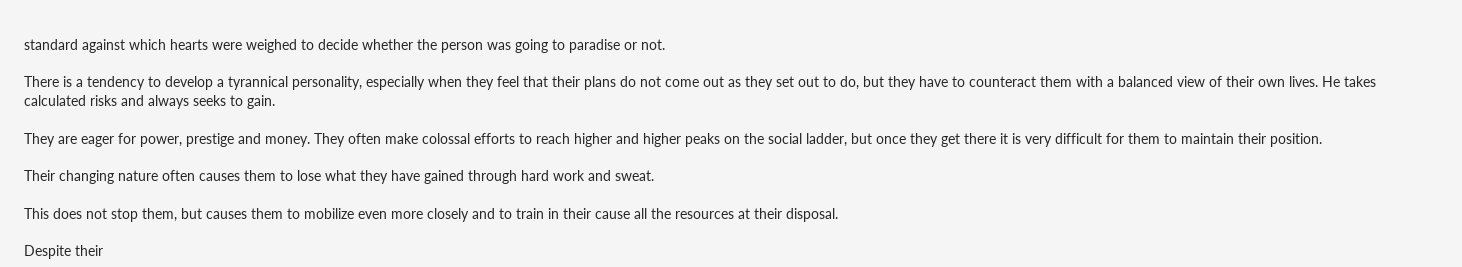standard against which hearts were weighed to decide whether the person was going to paradise or not.

There is a tendency to develop a tyrannical personality, especially when they feel that their plans do not come out as they set out to do, but they have to counteract them with a balanced view of their own lives. He takes calculated risks and always seeks to gain.

They are eager for power, prestige and money. They often make colossal efforts to reach higher and higher peaks on the social ladder, but once they get there it is very difficult for them to maintain their position.

Their changing nature often causes them to lose what they have gained through hard work and sweat.

This does not stop them, but causes them to mobilize even more closely and to train in their cause all the resources at their disposal.

Despite their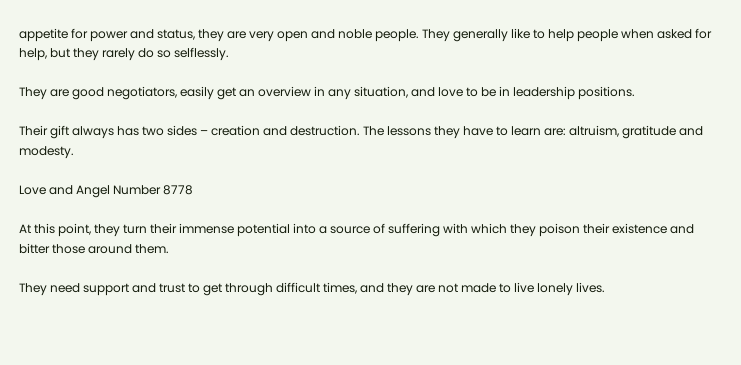appetite for power and status, they are very open and noble people. They generally like to help people when asked for help, but they rarely do so selflessly.

They are good negotiators, easily get an overview in any situation, and love to be in leadership positions.

Their gift always has two sides – creation and destruction. The lessons they have to learn are: altruism, gratitude and modesty.

Love and Angel Number 8778

At this point, they turn their immense potential into a source of suffering with which they poison their existence and bitter those around them.

They need support and trust to get through difficult times, and they are not made to live lonely lives.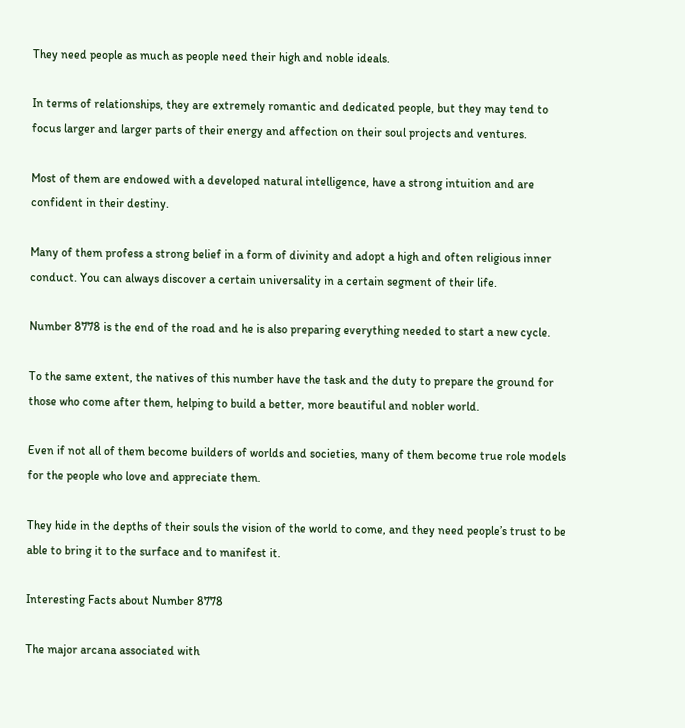They need people as much as people need their high and noble ideals.

In terms of relationships, they are extremely romantic and dedicated people, but they may tend to focus larger and larger parts of their energy and affection on their soul projects and ventures.

Most of them are endowed with a developed natural intelligence, have a strong intuition and are confident in their destiny.

Many of them profess a strong belief in a form of divinity and adopt a high and often religious inner conduct. You can always discover a certain universality in a certain segment of their life.

Number 8778 is the end of the road and he is also preparing everything needed to start a new cycle.

To the same extent, the natives of this number have the task and the duty to prepare the ground for those who come after them, helping to build a better, more beautiful and nobler world.

Even if not all of them become builders of worlds and societies, many of them become true role models for the people who love and appreciate them.

They hide in the depths of their souls the vision of the world to come, and they need people’s trust to be able to bring it to the surface and to manifest it.

Interesting Facts about Number 8778

The major arcana associated with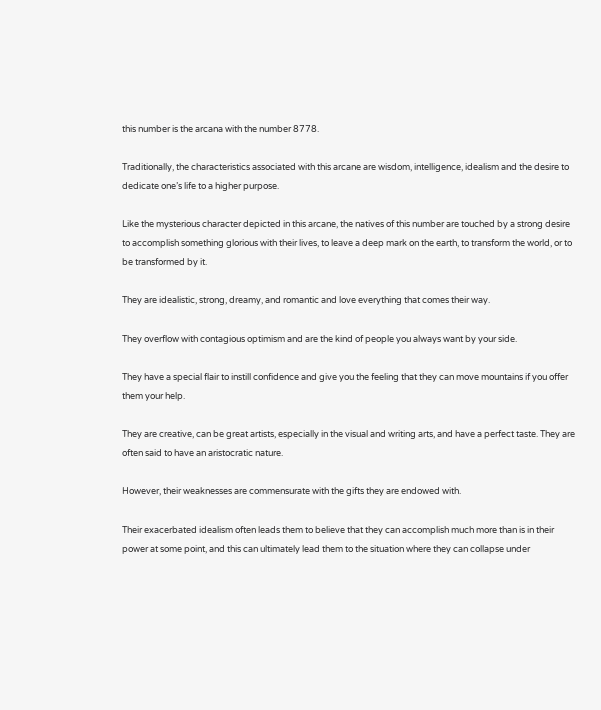this number is the arcana with the number 8778.

Traditionally, the characteristics associated with this arcane are wisdom, intelligence, idealism and the desire to dedicate one’s life to a higher purpose.

Like the mysterious character depicted in this arcane, the natives of this number are touched by a strong desire to accomplish something glorious with their lives, to leave a deep mark on the earth, to transform the world, or to be transformed by it.

They are idealistic, strong, dreamy, and romantic and love everything that comes their way.

They overflow with contagious optimism and are the kind of people you always want by your side.

They have a special flair to instill confidence and give you the feeling that they can move mountains if you offer them your help.

They are creative, can be great artists, especially in the visual and writing arts, and have a perfect taste. They are often said to have an aristocratic nature.

However, their weaknesses are commensurate with the gifts they are endowed with.

Their exacerbated idealism often leads them to believe that they can accomplish much more than is in their power at some point, and this can ultimately lead them to the situation where they can collapse under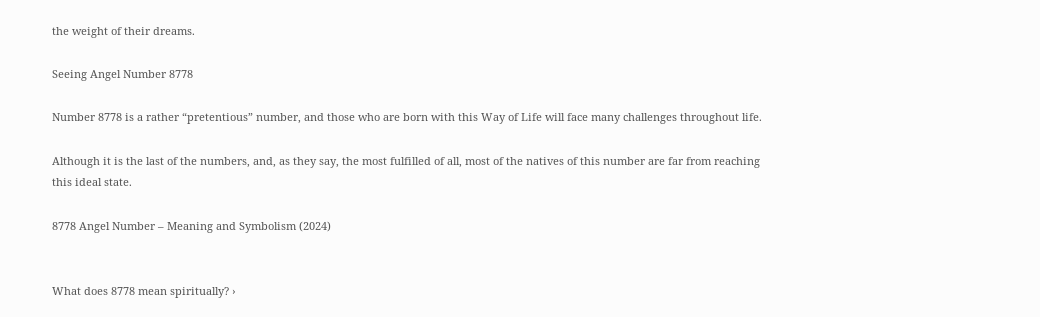the weight of their dreams.

Seeing Angel Number 8778

Number 8778 is a rather “pretentious” number, and those who are born with this Way of Life will face many challenges throughout life.

Although it is the last of the numbers, and, as they say, the most fulfilled of all, most of the natives of this number are far from reaching this ideal state.

8778 Angel Number – Meaning and Symbolism (2024)


What does 8778 mean spiritually? ›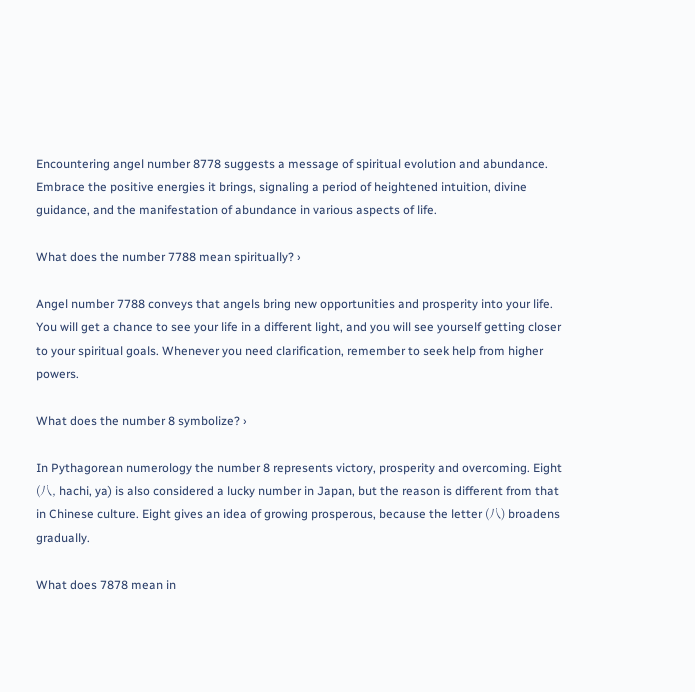Encountering angel number 8778 suggests a message of spiritual evolution and abundance. Embrace the positive energies it brings, signaling a period of heightened intuition, divine guidance, and the manifestation of abundance in various aspects of life.

What does the number 7788 mean spiritually? ›

Angel number 7788 conveys that angels bring new opportunities and prosperity into your life. You will get a chance to see your life in a different light, and you will see yourself getting closer to your spiritual goals. Whenever you need clarification, remember to seek help from higher powers.

What does the number 8 symbolize? ›

In Pythagorean numerology the number 8 represents victory, prosperity and overcoming. Eight (八, hachi, ya) is also considered a lucky number in Japan, but the reason is different from that in Chinese culture. Eight gives an idea of growing prosperous, because the letter (八) broadens gradually.

What does 7878 mean in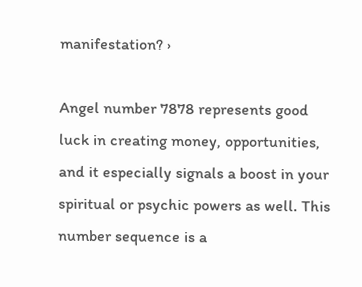manifestation? ›

Angel number 7878 represents good luck in creating money, opportunities, and it especially signals a boost in your spiritual or psychic powers as well. This number sequence is a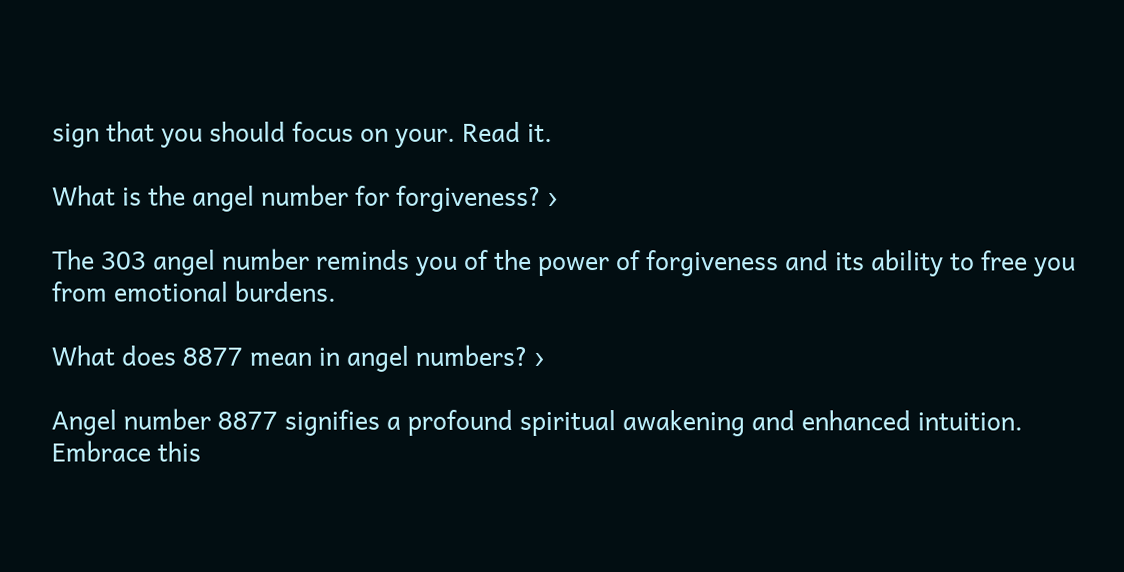sign that you should focus on your. Read it.

What is the angel number for forgiveness? ›

The 303 angel number reminds you of the power of forgiveness and its ability to free you from emotional burdens.

What does 8877 mean in angel numbers? ›

Angel number 8877 signifies a profound spiritual awakening and enhanced intuition. Embrace this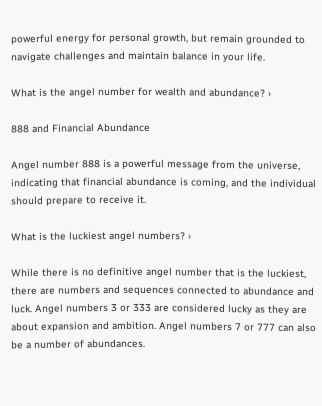powerful energy for personal growth, but remain grounded to navigate challenges and maintain balance in your life.

What is the angel number for wealth and abundance? ›

888 and Financial Abundance

Angel number 888 is a powerful message from the universe, indicating that financial abundance is coming, and the individual should prepare to receive it.

What is the luckiest angel numbers? ›

While there is no definitive angel number that is the luckiest, there are numbers and sequences connected to abundance and luck. Angel numbers 3 or 333 are considered lucky as they are about expansion and ambition. Angel numbers 7 or 777 can also be a number of abundances.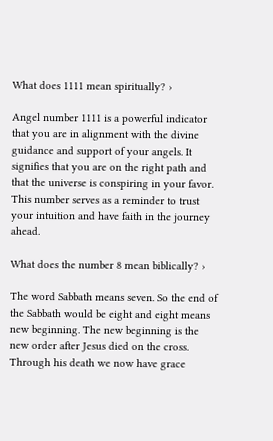What does 1111 mean spiritually? ›

Angel number 1111 is a powerful indicator that you are in alignment with the divine guidance and support of your angels. It signifies that you are on the right path and that the universe is conspiring in your favor. This number serves as a reminder to trust your intuition and have faith in the journey ahead.

What does the number 8 mean biblically? ›

The word Sabbath means seven. So the end of the Sabbath would be eight and eight means new beginning. The new beginning is the new order after Jesus died on the cross. Through his death we now have grace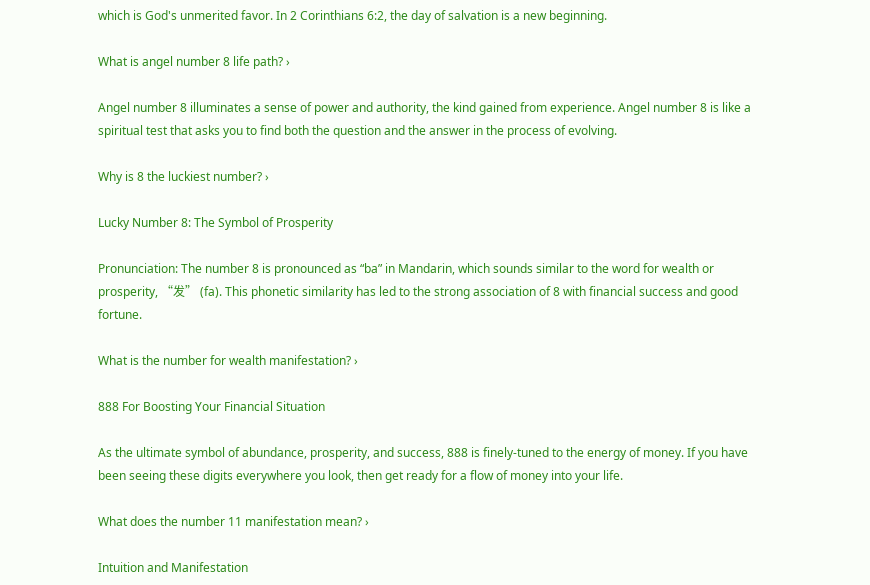which is God's unmerited favor. In 2 Corinthians 6:2, the day of salvation is a new beginning.

What is angel number 8 life path? ›

Angel number 8 illuminates a sense of power and authority, the kind gained from experience. Angel number 8 is like a spiritual test that asks you to find both the question and the answer in the process of evolving.

Why is 8 the luckiest number? ›

Lucky Number 8: The Symbol of Prosperity

Pronunciation: The number 8 is pronounced as “ba” in Mandarin, which sounds similar to the word for wealth or prosperity, “发” (fa). This phonetic similarity has led to the strong association of 8 with financial success and good fortune.

What is the number for wealth manifestation? ›

888 For Boosting Your Financial Situation

As the ultimate symbol of abundance, prosperity, and success, 888 is finely-tuned to the energy of money. If you have been seeing these digits everywhere you look, then get ready for a flow of money into your life.

What does the number 11 manifestation mean? ›

Intuition and Manifestation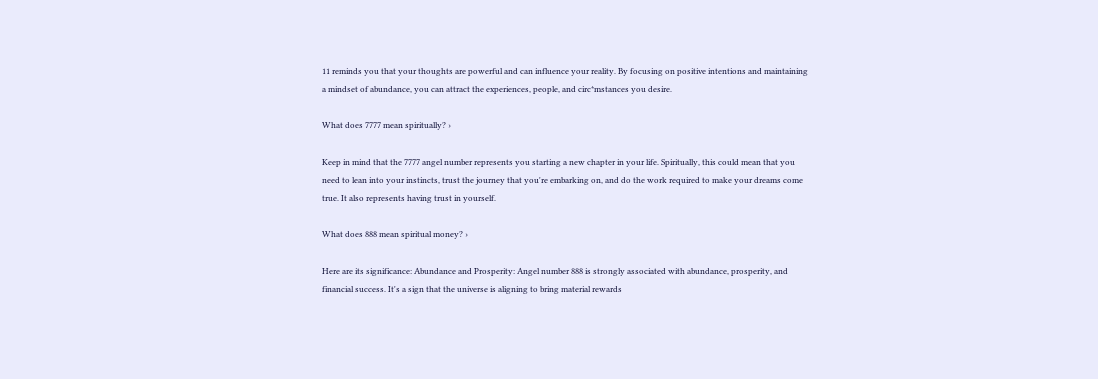11 reminds you that your thoughts are powerful and can influence your reality. By focusing on positive intentions and maintaining a mindset of abundance, you can attract the experiences, people, and circ*mstances you desire.

What does 7777 mean spiritually? ›

Keep in mind that the 7777 angel number represents you starting a new chapter in your life. Spiritually, this could mean that you need to lean into your instincts, trust the journey that you're embarking on, and do the work required to make your dreams come true. It also represents having trust in yourself.

What does 888 mean spiritual money? ›

Here are its significance: Abundance and Prosperity: Angel number 888 is strongly associated with abundance, prosperity, and financial success. It's a sign that the universe is aligning to bring material rewards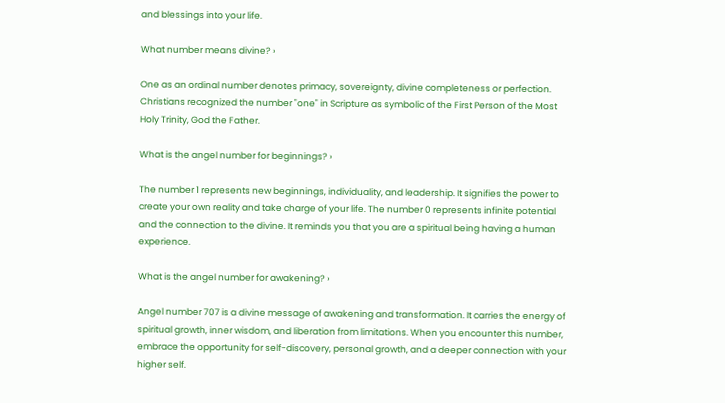and blessings into your life.

What number means divine? ›

One as an ordinal number denotes primacy, sovereignty, divine completeness or perfection. Christians recognized the number "one" in Scripture as symbolic of the First Person of the Most Holy Trinity, God the Father.

What is the angel number for beginnings? ›

The number 1 represents new beginnings, individuality, and leadership. It signifies the power to create your own reality and take charge of your life. The number 0 represents infinite potential and the connection to the divine. It reminds you that you are a spiritual being having a human experience.

What is the angel number for awakening? ›

Angel number 707 is a divine message of awakening and transformation. It carries the energy of spiritual growth, inner wisdom, and liberation from limitations. When you encounter this number, embrace the opportunity for self-discovery, personal growth, and a deeper connection with your higher self.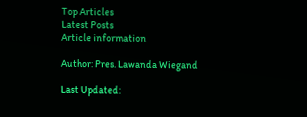Top Articles
Latest Posts
Article information

Author: Pres. Lawanda Wiegand

Last Updated: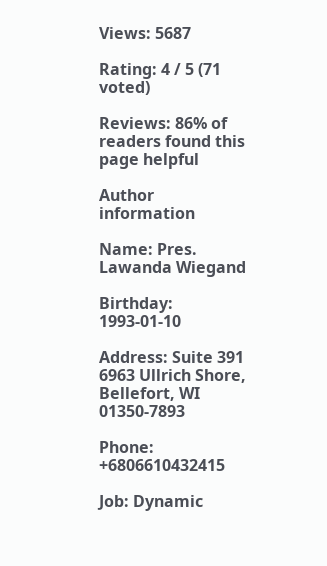Views: 5687

Rating: 4 / 5 (71 voted)

Reviews: 86% of readers found this page helpful

Author information

Name: Pres. Lawanda Wiegand

Birthday: 1993-01-10

Address: Suite 391 6963 Ullrich Shore, Bellefort, WI 01350-7893

Phone: +6806610432415

Job: Dynamic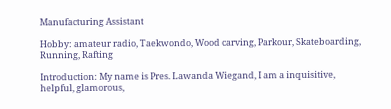Manufacturing Assistant

Hobby: amateur radio, Taekwondo, Wood carving, Parkour, Skateboarding, Running, Rafting

Introduction: My name is Pres. Lawanda Wiegand, I am a inquisitive, helpful, glamorous,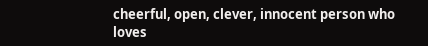cheerful, open, clever, innocent person who loves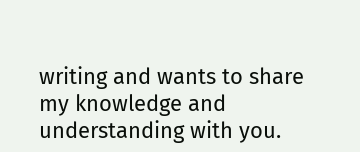writing and wants to share my knowledge and understanding with you.